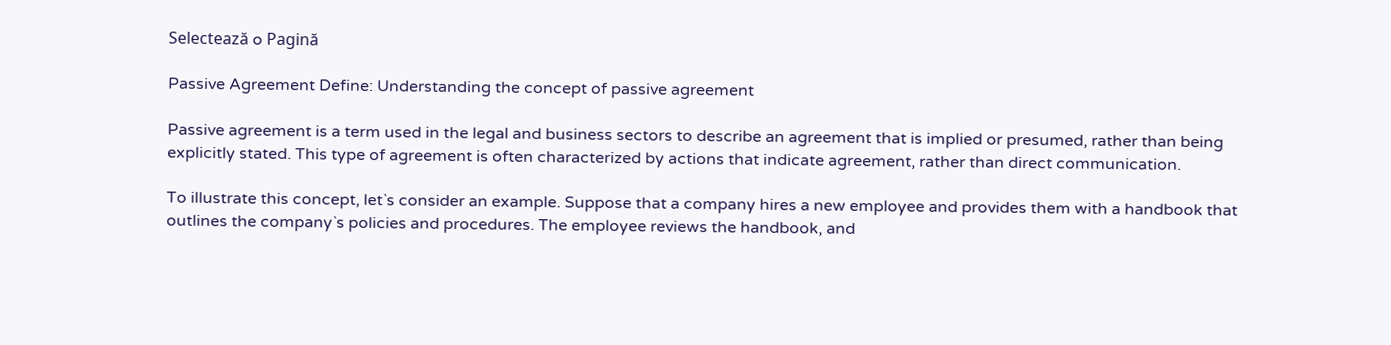Selectează o Pagină

Passive Agreement Define: Understanding the concept of passive agreement

Passive agreement is a term used in the legal and business sectors to describe an agreement that is implied or presumed, rather than being explicitly stated. This type of agreement is often characterized by actions that indicate agreement, rather than direct communication.

To illustrate this concept, let`s consider an example. Suppose that a company hires a new employee and provides them with a handbook that outlines the company`s policies and procedures. The employee reviews the handbook, and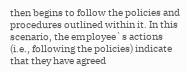then begins to follow the policies and procedures outlined within it. In this scenario, the employee`s actions (i.e., following the policies) indicate that they have agreed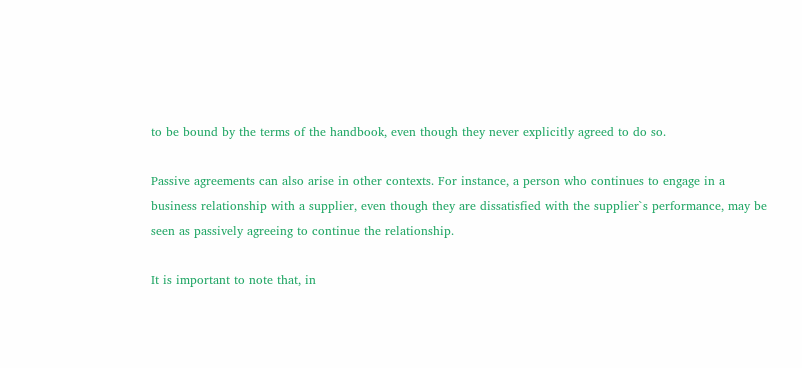to be bound by the terms of the handbook, even though they never explicitly agreed to do so.

Passive agreements can also arise in other contexts. For instance, a person who continues to engage in a business relationship with a supplier, even though they are dissatisfied with the supplier`s performance, may be seen as passively agreeing to continue the relationship.

It is important to note that, in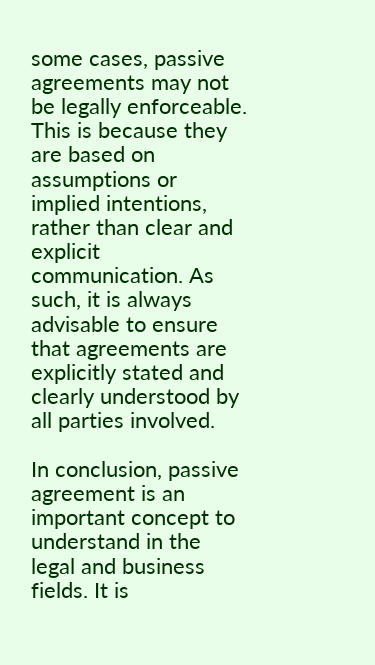some cases, passive agreements may not be legally enforceable. This is because they are based on assumptions or implied intentions, rather than clear and explicit communication. As such, it is always advisable to ensure that agreements are explicitly stated and clearly understood by all parties involved.

In conclusion, passive agreement is an important concept to understand in the legal and business fields. It is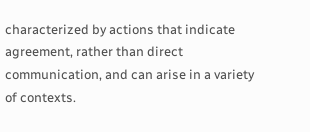characterized by actions that indicate agreement, rather than direct communication, and can arise in a variety of contexts.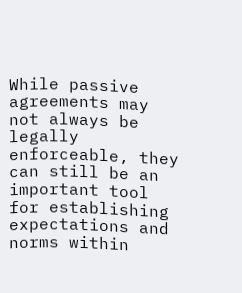While passive agreements may not always be legally enforceable, they can still be an important tool for establishing expectations and norms within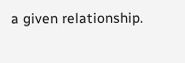a given relationship.